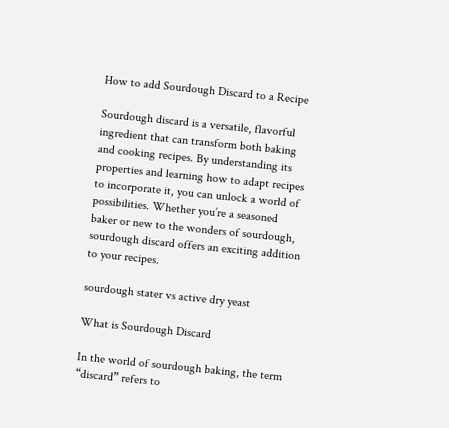How to add Sourdough Discard to a Recipe

Sourdough discard is a versatile, flavorful ingredient that can transform both baking and cooking recipes. By understanding its properties and learning how to adapt recipes to incorporate it, you can unlock a world of possibilities. Whether you’re a seasoned baker or new to the wonders of sourdough, sourdough discard offers an exciting addition to your recipes.

sourdough stater vs active dry yeast

What is Sourdough Discard

In the world of sourdough baking, the term “discard” refers to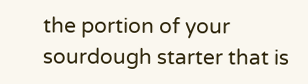the portion of your sourdough starter that is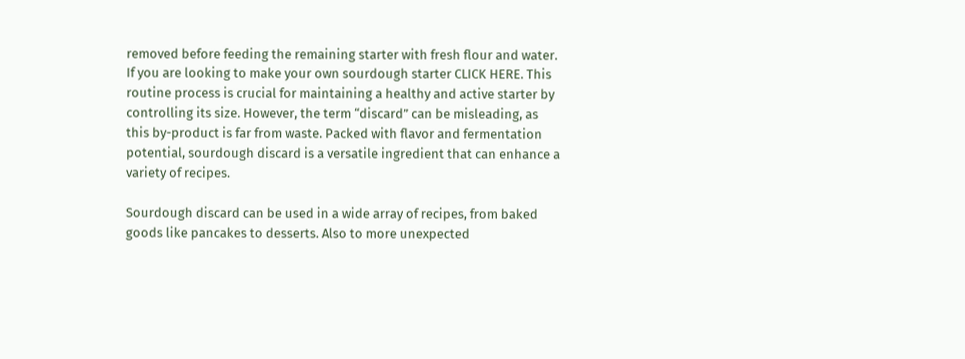removed before feeding the remaining starter with fresh flour and water. If you are looking to make your own sourdough starter CLICK HERE. This routine process is crucial for maintaining a healthy and active starter by controlling its size. However, the term “discard” can be misleading, as this by-product is far from waste. Packed with flavor and fermentation potential, sourdough discard is a versatile ingredient that can enhance a variety of recipes.

Sourdough discard can be used in a wide array of recipes, from baked goods like pancakes to desserts. Also to more unexpected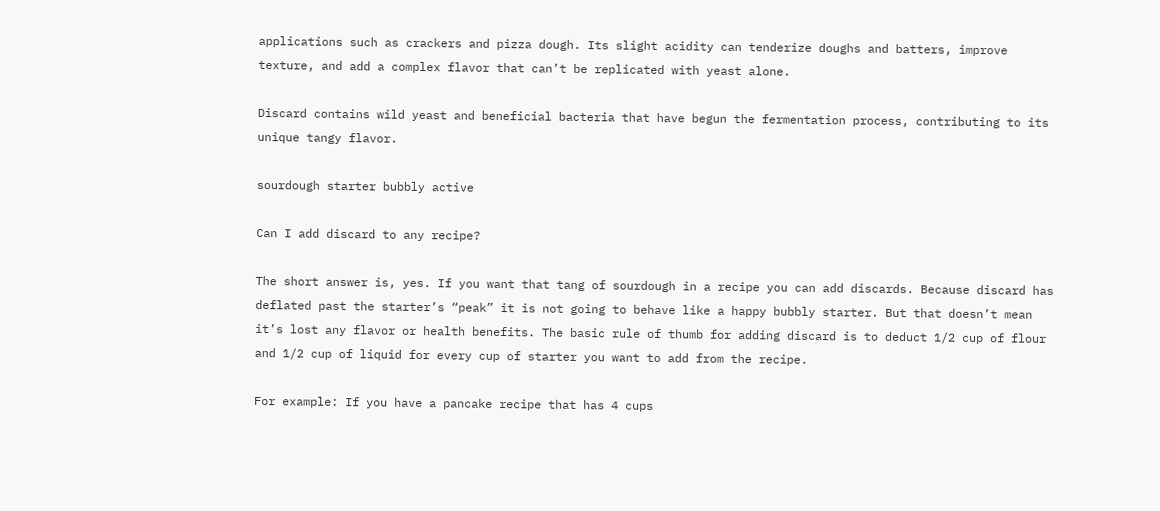applications such as crackers and pizza dough. Its slight acidity can tenderize doughs and batters, improve texture, and add a complex flavor that can’t be replicated with yeast alone.

Discard contains wild yeast and beneficial bacteria that have begun the fermentation process, contributing to its unique tangy flavor.

sourdough starter bubbly active

Can I add discard to any recipe?

The short answer is, yes. If you want that tang of sourdough in a recipe you can add discards. Because discard has deflated past the starter’s “peak” it is not going to behave like a happy bubbly starter. But that doesn’t mean it’s lost any flavor or health benefits. The basic rule of thumb for adding discard is to deduct 1/2 cup of flour and 1/2 cup of liquid for every cup of starter you want to add from the recipe.

For example: If you have a pancake recipe that has 4 cups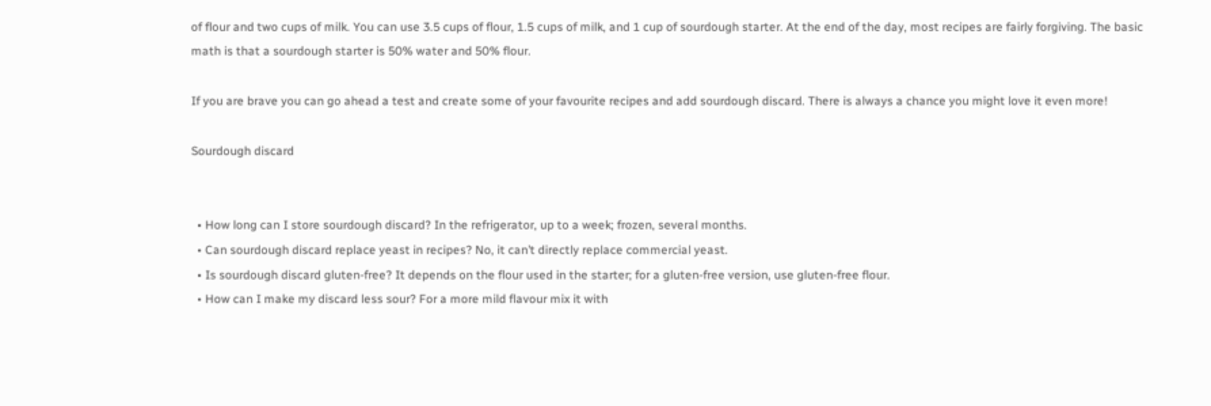of flour and two cups of milk. You can use 3.5 cups of flour, 1.5 cups of milk, and 1 cup of sourdough starter. At the end of the day, most recipes are fairly forgiving. The basic math is that a sourdough starter is 50% water and 50% flour.

If you are brave you can go ahead a test and create some of your favourite recipes and add sourdough discard. There is always a chance you might love it even more!

Sourdough discard


  • How long can I store sourdough discard? In the refrigerator, up to a week; frozen, several months.
  • Can sourdough discard replace yeast in recipes? No, it can’t directly replace commercial yeast.
  • Is sourdough discard gluten-free? It depends on the flour used in the starter; for a gluten-free version, use gluten-free flour.
  • How can I make my discard less sour? For a more mild flavour mix it with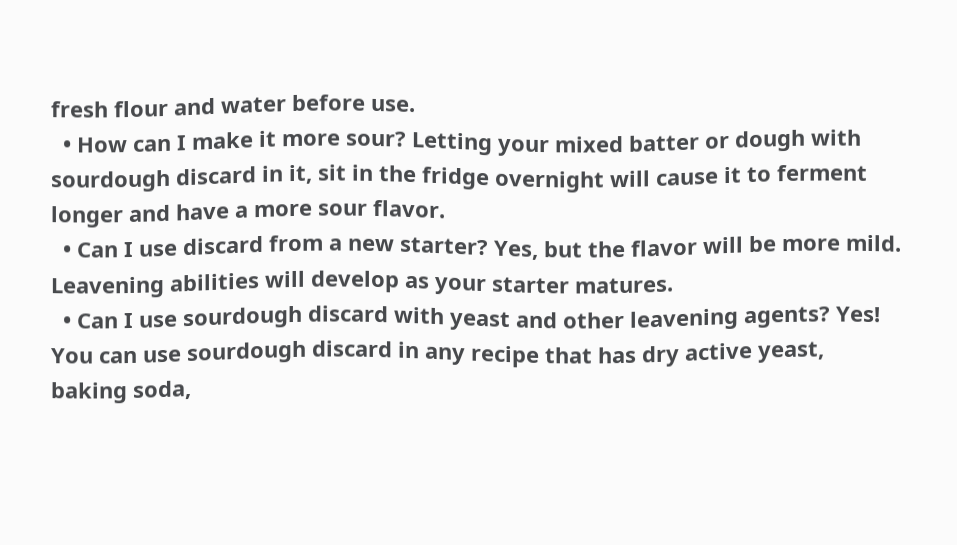fresh flour and water before use.
  • How can I make it more sour? Letting your mixed batter or dough with sourdough discard in it, sit in the fridge overnight will cause it to ferment longer and have a more sour flavor.
  • Can I use discard from a new starter? Yes, but the flavor will be more mild. Leavening abilities will develop as your starter matures.
  • Can I use sourdough discard with yeast and other leavening agents? Yes! You can use sourdough discard in any recipe that has dry active yeast, baking soda,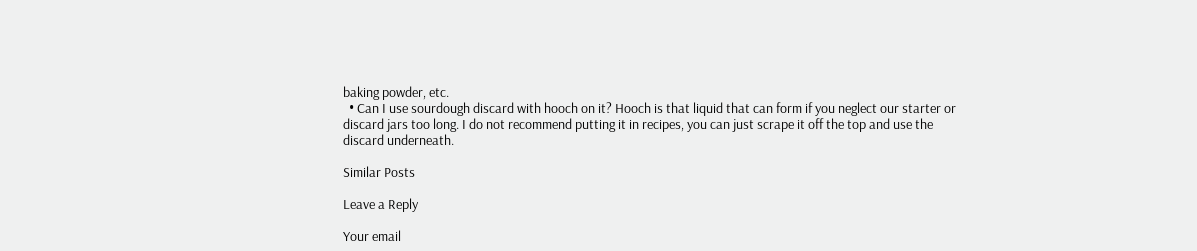baking powder, etc.
  • Can I use sourdough discard with hooch on it? Hooch is that liquid that can form if you neglect our starter or discard jars too long. I do not recommend putting it in recipes, you can just scrape it off the top and use the discard underneath.

Similar Posts

Leave a Reply

Your email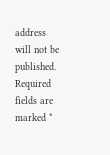address will not be published. Required fields are marked *